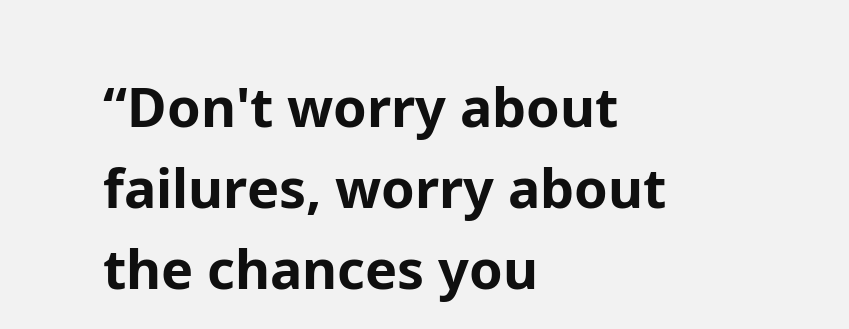“Don't worry about failures, worry about the chances you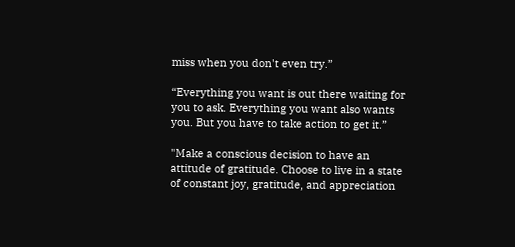miss when you don't even try.”

“Everything you want is out there waiting for you to ask. Everything you want also wants you. But you have to take action to get it.”

"Make a conscious decision to have an attitude of gratitude. Choose to live in a state of constant joy, gratitude, and appreciation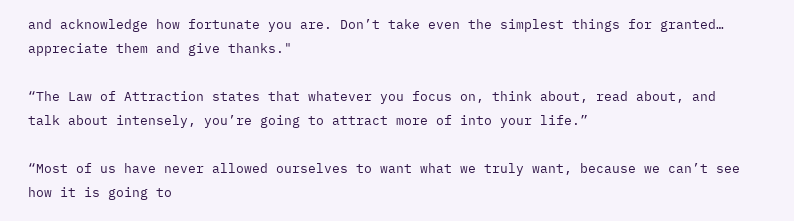and acknowledge how fortunate you are. Don’t take even the simplest things for granted… appreciate them and give thanks."

“The Law of Attraction states that whatever you focus on, think about, read about, and talk about intensely, you’re going to attract more of into your life.”

“Most of us have never allowed ourselves to want what we truly want, because we can’t see how it is going to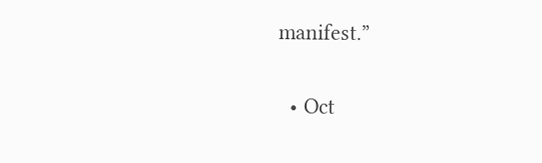manifest.”

  • Oct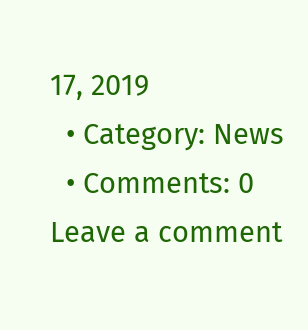17, 2019
  • Category: News
  • Comments: 0
Leave a comment